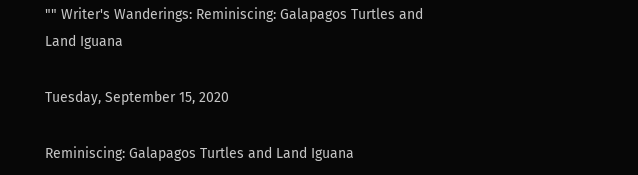"" Writer's Wanderings: Reminiscing: Galapagos Turtles and Land Iguana

Tuesday, September 15, 2020

Reminiscing: Galapagos Turtles and Land Iguana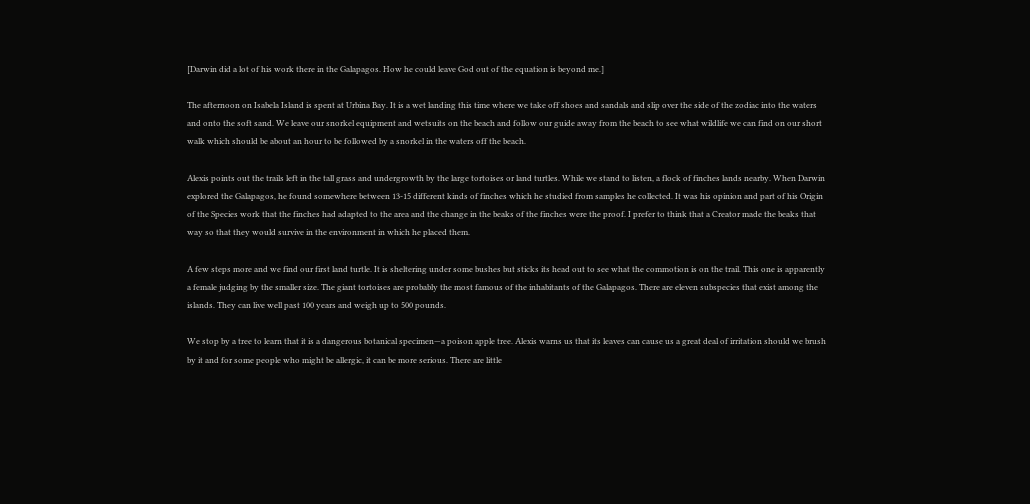[Darwin did a lot of his work there in the Galapagos. How he could leave God out of the equation is beyond me.]

The afternoon on Isabela Island is spent at Urbina Bay. It is a wet landing this time where we take off shoes and sandals and slip over the side of the zodiac into the waters and onto the soft sand. We leave our snorkel equipment and wetsuits on the beach and follow our guide away from the beach to see what wildlife we can find on our short walk which should be about an hour to be followed by a snorkel in the waters off the beach.

Alexis points out the trails left in the tall grass and undergrowth by the large tortoises or land turtles. While we stand to listen, a flock of finches lands nearby. When Darwin explored the Galapagos, he found somewhere between 13-15 different kinds of finches which he studied from samples he collected. It was his opinion and part of his Origin of the Species work that the finches had adapted to the area and the change in the beaks of the finches were the proof. I prefer to think that a Creator made the beaks that way so that they would survive in the environment in which he placed them.

A few steps more and we find our first land turtle. It is sheltering under some bushes but sticks its head out to see what the commotion is on the trail. This one is apparently a female judging by the smaller size. The giant tortoises are probably the most famous of the inhabitants of the Galapagos. There are eleven subspecies that exist among the islands. They can live well past 100 years and weigh up to 500 pounds.

We stop by a tree to learn that it is a dangerous botanical specimen—a poison apple tree. Alexis warns us that its leaves can cause us a great deal of irritation should we brush by it and for some people who might be allergic, it can be more serious. There are little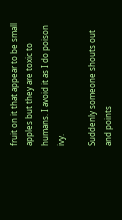fruit on it that appear to be small apples but they are toxic to humans. I avoid it as I do poison ivy.

Suddenly someone shouts out and points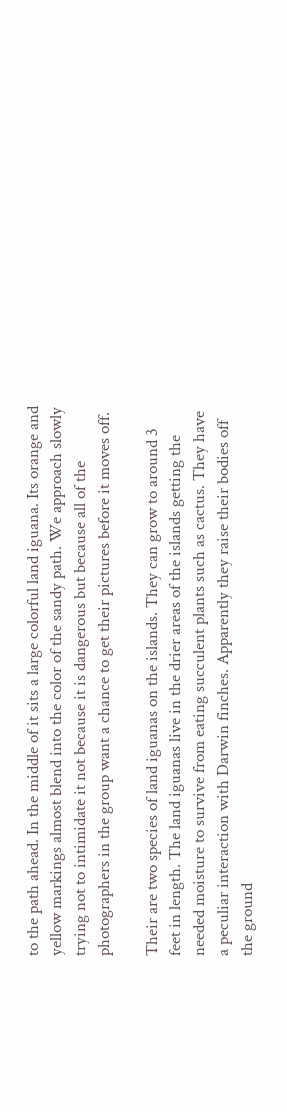to the path ahead. In the middle of it sits a large colorful land iguana. Its orange and yellow markings almost blend into the color of the sandy path. We approach slowly trying not to intimidate it not because it is dangerous but because all of the photographers in the group want a chance to get their pictures before it moves off.

Their are two species of land iguanas on the islands. They can grow to around 3 feet in length. The land iguanas live in the drier areas of the islands getting the needed moisture to survive from eating succulent plants such as cactus. They have a peculiar interaction with Darwin finches. Apparently they raise their bodies off the ground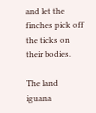and let the finches pick off the ticks on their bodies.

The land iguana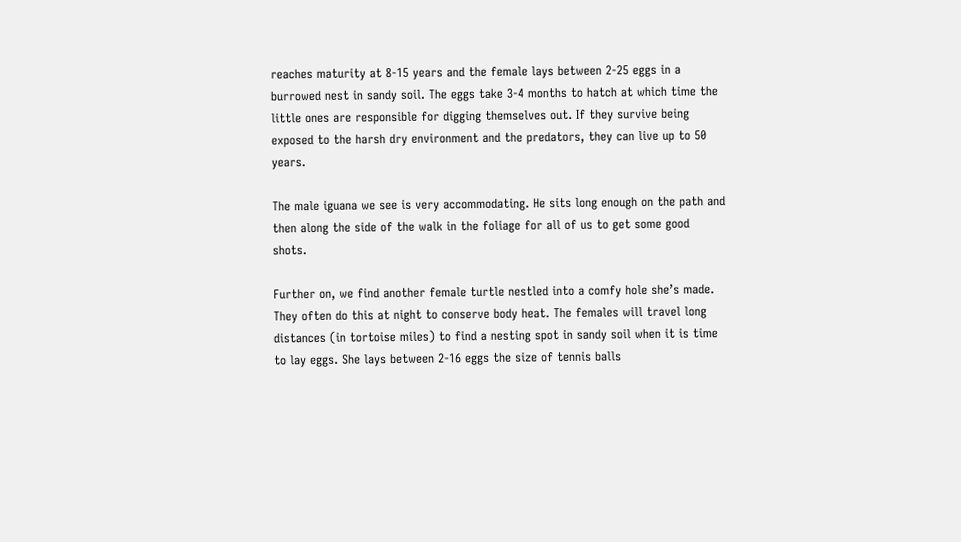reaches maturity at 8-15 years and the female lays between 2-25 eggs in a burrowed nest in sandy soil. The eggs take 3-4 months to hatch at which time the little ones are responsible for digging themselves out. If they survive being exposed to the harsh dry environment and the predators, they can live up to 50 years.

The male iguana we see is very accommodating. He sits long enough on the path and then along the side of the walk in the foliage for all of us to get some good shots.

Further on, we find another female turtle nestled into a comfy hole she’s made. They often do this at night to conserve body heat. The females will travel long distances (in tortoise miles) to find a nesting spot in sandy soil when it is time to lay eggs. She lays between 2-16 eggs the size of tennis balls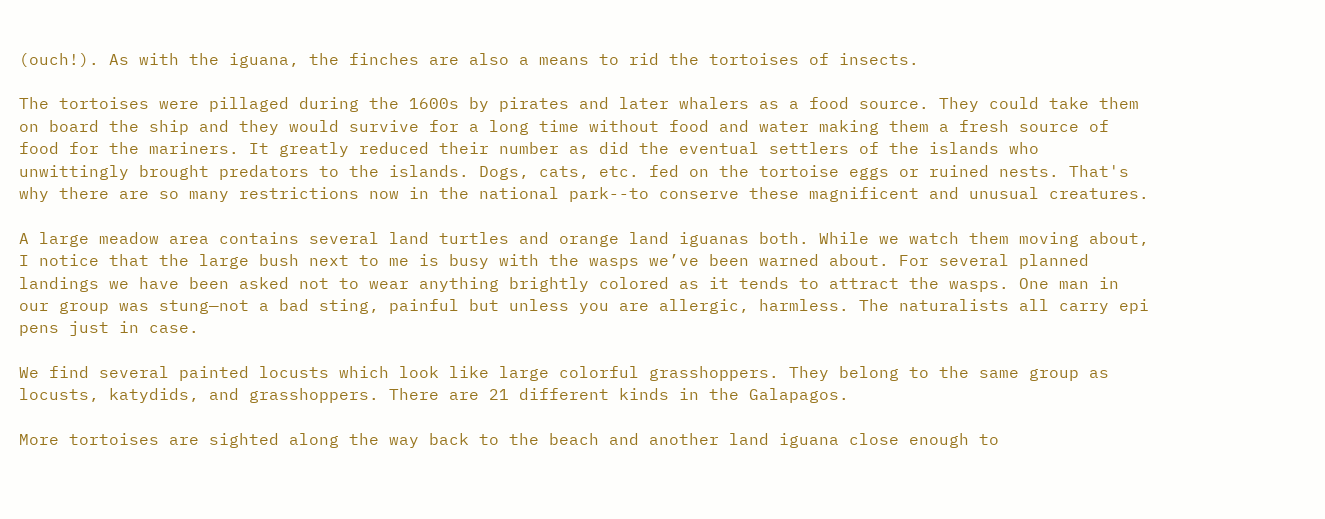(ouch!). As with the iguana, the finches are also a means to rid the tortoises of insects.

The tortoises were pillaged during the 1600s by pirates and later whalers as a food source. They could take them on board the ship and they would survive for a long time without food and water making them a fresh source of food for the mariners. It greatly reduced their number as did the eventual settlers of the islands who unwittingly brought predators to the islands. Dogs, cats, etc. fed on the tortoise eggs or ruined nests. That's why there are so many restrictions now in the national park--to conserve these magnificent and unusual creatures.

A large meadow area contains several land turtles and orange land iguanas both. While we watch them moving about, I notice that the large bush next to me is busy with the wasps we’ve been warned about. For several planned landings we have been asked not to wear anything brightly colored as it tends to attract the wasps. One man in our group was stung—not a bad sting, painful but unless you are allergic, harmless. The naturalists all carry epi pens just in case.

We find several painted locusts which look like large colorful grasshoppers. They belong to the same group as locusts, katydids, and grasshoppers. There are 21 different kinds in the Galapagos.

More tortoises are sighted along the way back to the beach and another land iguana close enough to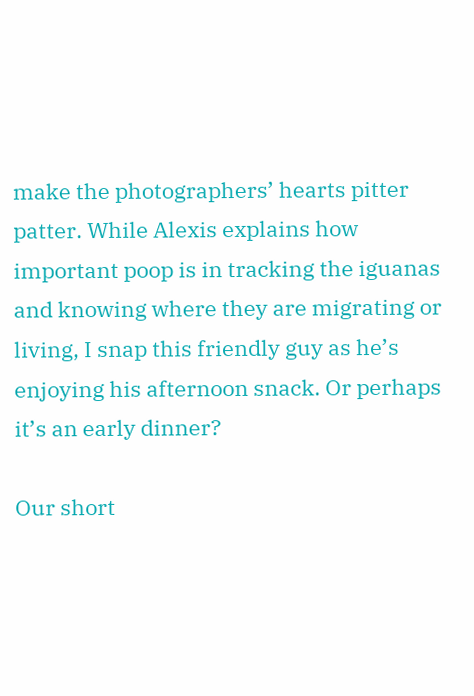make the photographers’ hearts pitter patter. While Alexis explains how important poop is in tracking the iguanas and knowing where they are migrating or living, I snap this friendly guy as he’s enjoying his afternoon snack. Or perhaps it’s an early dinner?

Our short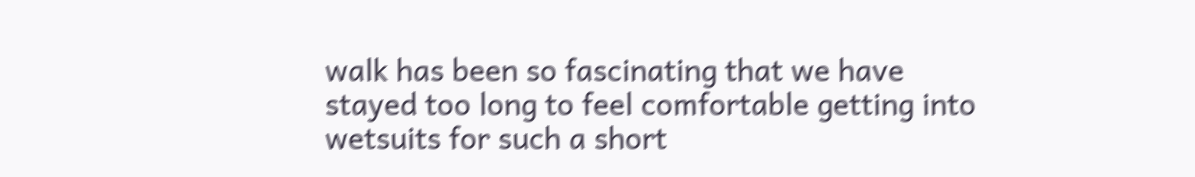walk has been so fascinating that we have stayed too long to feel comfortable getting into wetsuits for such a short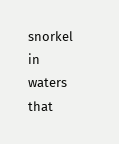snorkel in waters that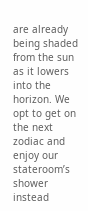are already being shaded from the sun as it lowers into the horizon. We opt to get on the next zodiac and enjoy our stateroom’s shower instead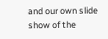and our own slide show of the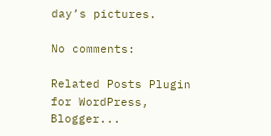day’s pictures.

No comments:

Related Posts Plugin for WordPress, Blogger...